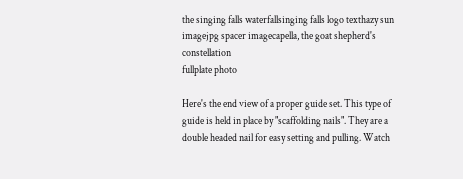the singing falls waterfallsinging falls logo texthazy sun imagejpg spacer imagecapella, the goat shepherd's constellation
fullplate photo

Here's the end view of a proper guide set. This type of guide is held in place by "scaffolding nails". They are a double headed nail for easy setting and pulling. Watch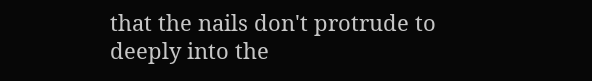that the nails don't protrude to deeply into the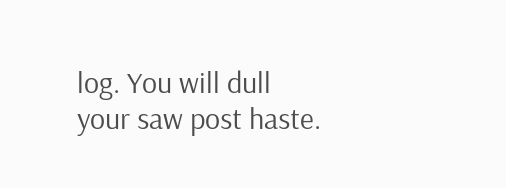log. You will dull your saw post haste.